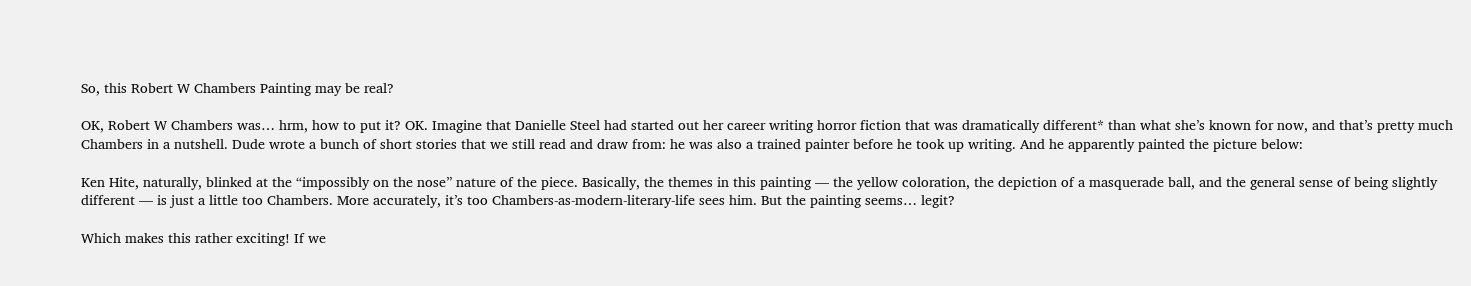So, this Robert W Chambers Painting may be real?

OK, Robert W Chambers was… hrm, how to put it? OK. Imagine that Danielle Steel had started out her career writing horror fiction that was dramatically different* than what she’s known for now, and that’s pretty much Chambers in a nutshell. Dude wrote a bunch of short stories that we still read and draw from: he was also a trained painter before he took up writing. And he apparently painted the picture below:

Ken Hite, naturally, blinked at the “impossibly on the nose” nature of the piece. Basically, the themes in this painting — the yellow coloration, the depiction of a masquerade ball, and the general sense of being slightly different — is just a little too Chambers. More accurately, it’s too Chambers-as-modern-literary-life sees him. But the painting seems… legit?

Which makes this rather exciting! If we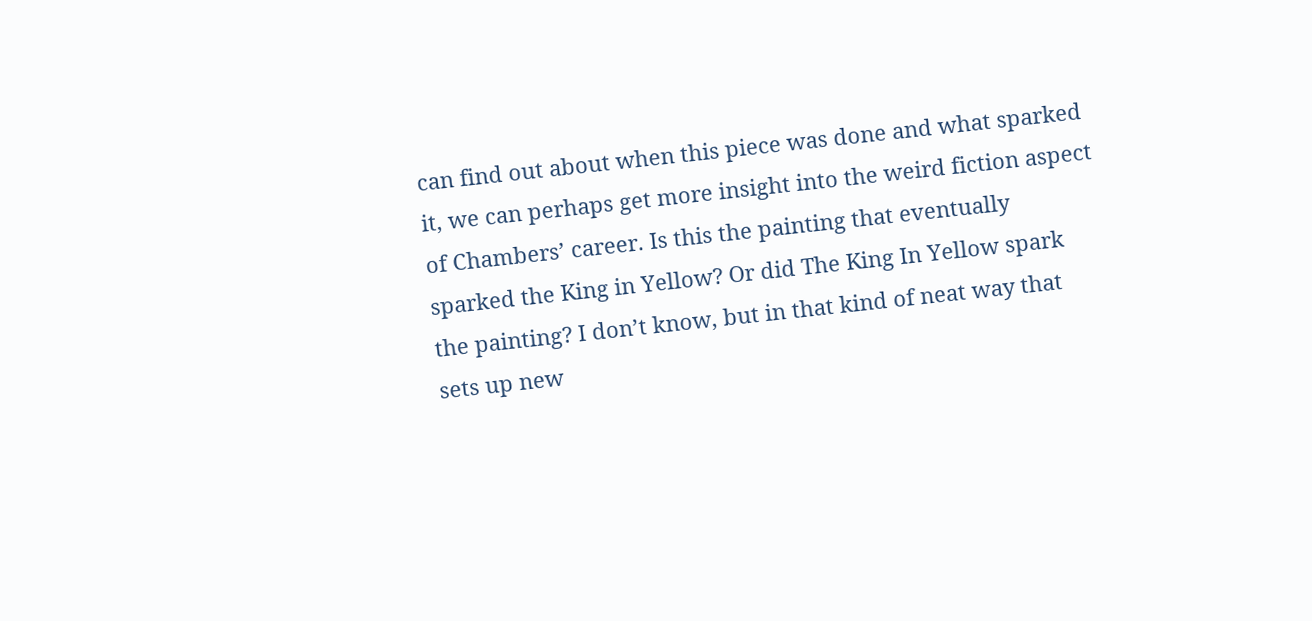can find out about when this piece was done and what sparked it, we can perhaps get more insight into the weird fiction aspect of Chambers’ career. Is this the painting that eventually sparked the King in Yellow? Or did The King In Yellow spark the painting? I don’t know, but in that kind of neat way that sets up new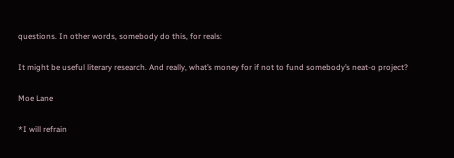questions. In other words, somebody do this, for reals:

It might be useful literary research. And really, what’s money for if not to fund somebody’s neat-o project?

Moe Lane

*I will refrain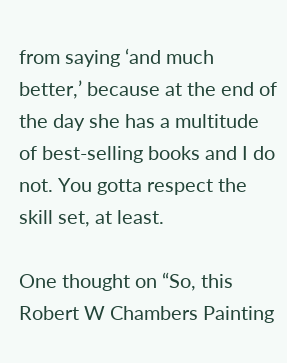from saying ‘and much better,’ because at the end of the day she has a multitude of best-selling books and I do not. You gotta respect the skill set, at least.

One thought on “So, this Robert W Chambers Painting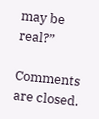may be real?”

Comments are closed.